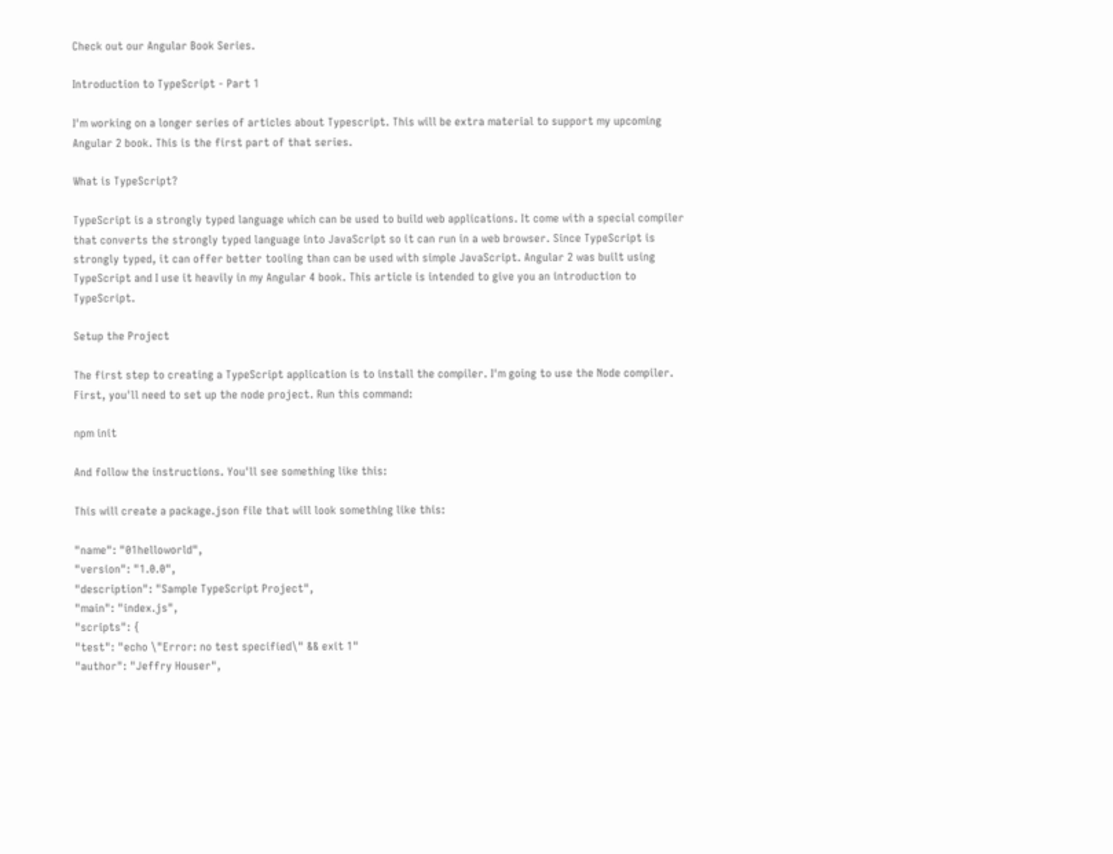Check out our Angular Book Series.

Introduction to TypeScript - Part 1

I'm working on a longer series of articles about Typescript. This will be extra material to support my upcoming Angular 2 book. This is the first part of that series.

What is TypeScript?

TypeScript is a strongly typed language which can be used to build web applications. It come with a special compiler that converts the strongly typed language into JavaScript so it can run in a web browser. Since TypeScript is strongly typed, it can offer better tooling than can be used with simple JavaScript. Angular 2 was built using TypeScript and I use it heavily in my Angular 4 book. This article is intended to give you an introduction to TypeScript.

Setup the Project

The first step to creating a TypeScript application is to install the compiler. I'm going to use the Node compiler. First, you'll need to set up the node project. Run this command:

npm init

And follow the instructions. You'll see something like this:

This will create a package.json file that will look something like this:

"name": "01helloworld",
"version": "1.0.0",
"description": "Sample TypeScript Project",
"main": "index.js",
"scripts": {
"test": "echo \"Error: no test specified\" && exit 1"
"author": "Jeffry Houser",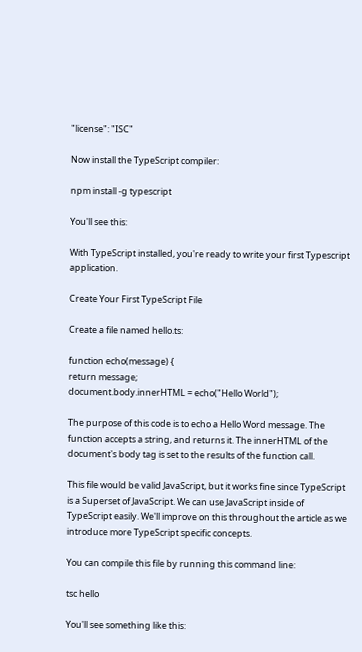"license": "ISC"

Now install the TypeScript compiler:

npm install -g typescript

You'll see this:

With TypeScript installed, you're ready to write your first Typescript application.

Create Your First TypeScript File

Create a file named hello.ts:

function echo(message) {
return message;
document.body.innerHTML = echo("Hello World");

The purpose of this code is to echo a Hello Word message. The function accepts a string, and returns it. The innerHTML of the document's body tag is set to the results of the function call.

This file would be valid JavaScript, but it works fine since TypeScript is a Superset of JavaScript. We can use JavaScript inside of TypeScript easily. We'll improve on this throughout the article as we introduce more TypeScript specific concepts.

You can compile this file by running this command line:

tsc hello

You'll see something like this: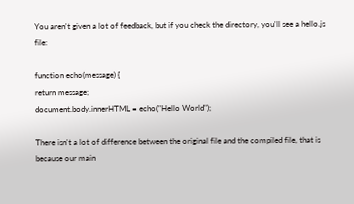You aren't given a lot of feedback, but if you check the directory, you'll see a hello.js file:

function echo(message) {
return message;
document.body.innerHTML = echo("Hello World");

There isn't a lot of difference between the original file and the compiled file, that is because our main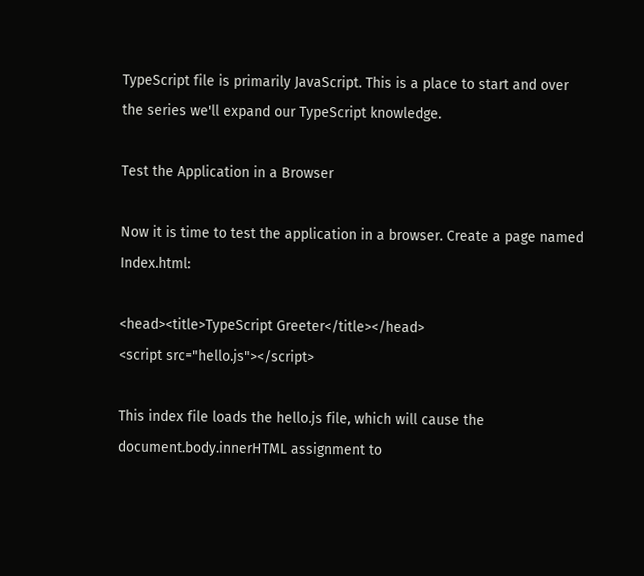TypeScript file is primarily JavaScript. This is a place to start and over the series we'll expand our TypeScript knowledge.

Test the Application in a Browser

Now it is time to test the application in a browser. Create a page named Index.html:

<head><title>TypeScript Greeter</title></head>
<script src="hello.js"></script>

This index file loads the hello.js file, which will cause the document.body.innerHTML assignment to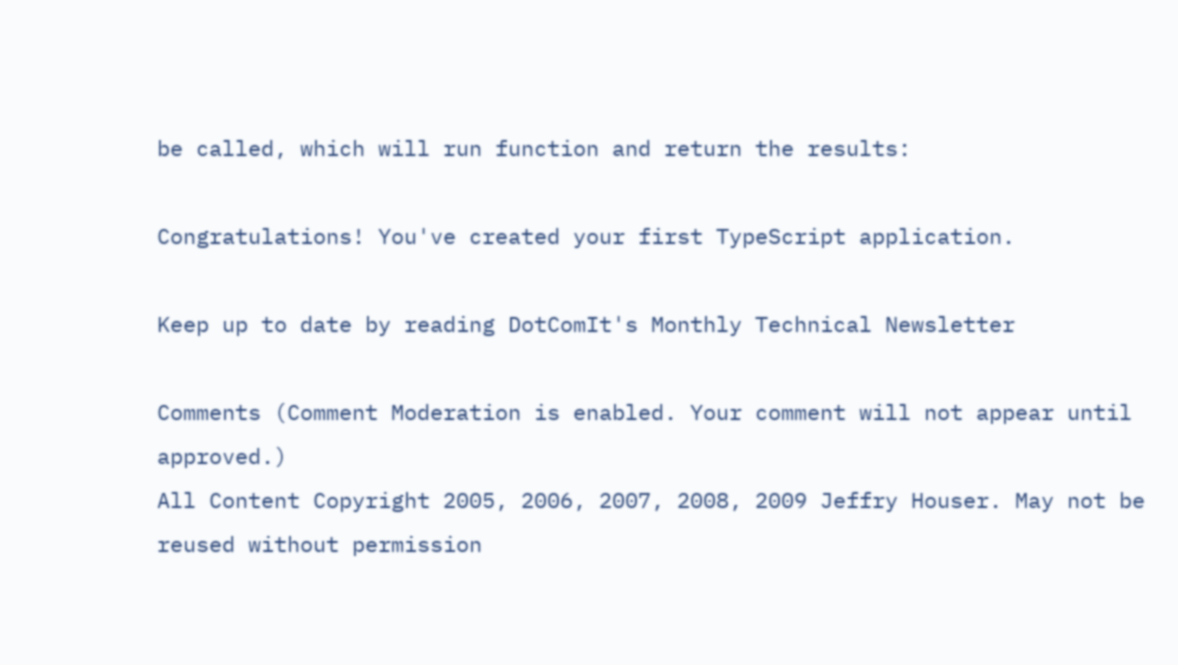be called, which will run function and return the results:

Congratulations! You've created your first TypeScript application.

Keep up to date by reading DotComIt's Monthly Technical Newsletter

Comments (Comment Moderation is enabled. Your comment will not appear until approved.)
All Content Copyright 2005, 2006, 2007, 2008, 2009 Jeffry Houser. May not be reused without permission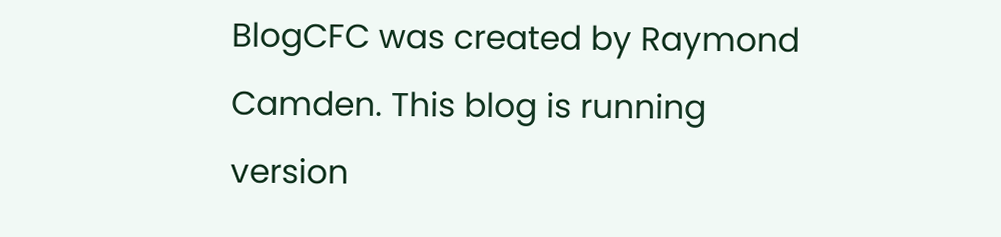BlogCFC was created by Raymond Camden. This blog is running version